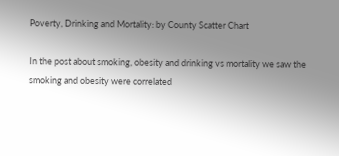Poverty, Drinking and Mortality: by County Scatter Chart

In the post about smoking, obesity and drinking vs mortality we saw the smoking and obesity were correlated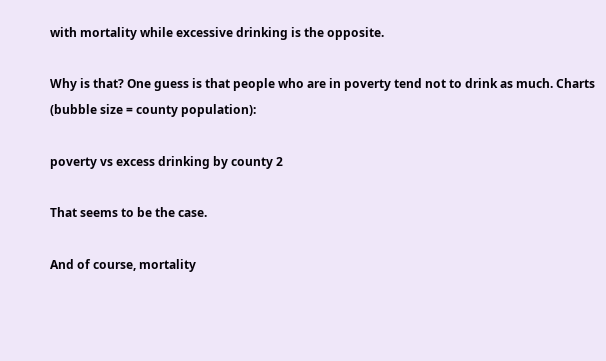with mortality while excessive drinking is the opposite.

Why is that? One guess is that people who are in poverty tend not to drink as much. Charts (bubble size = county population):

poverty vs excess drinking by county 2

That seems to be the case.

And of course, mortality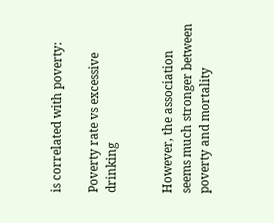is correlated with poverty:

Poverty rate vs excessive drinking


However, the association seems much stronger between poverty and mortality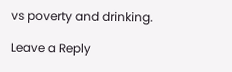vs poverty and drinking.

Leave a Reply